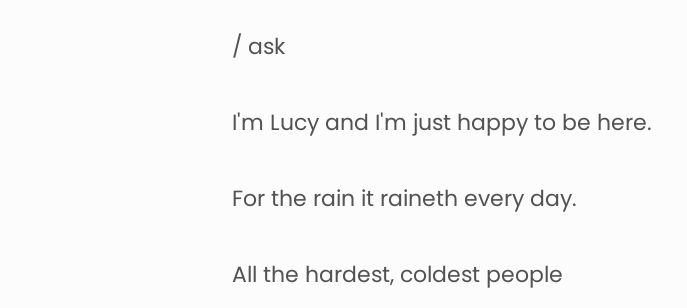/ ask

I'm Lucy and I'm just happy to be here.

For the rain it raineth every day.

All the hardest, coldest people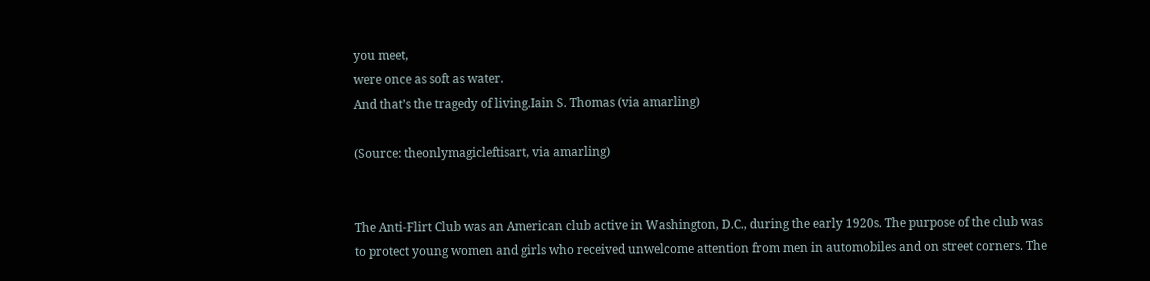you meet,
were once as soft as water.
And that’s the tragedy of living.Iain S. Thomas (via amarling)

(Source: theonlymagicleftisart, via amarling)


The Anti-Flirt Club was an American club active in Washington, D.C., during the early 1920s. The purpose of the club was to protect young women and girls who received unwelcome attention from men in automobiles and on street corners. The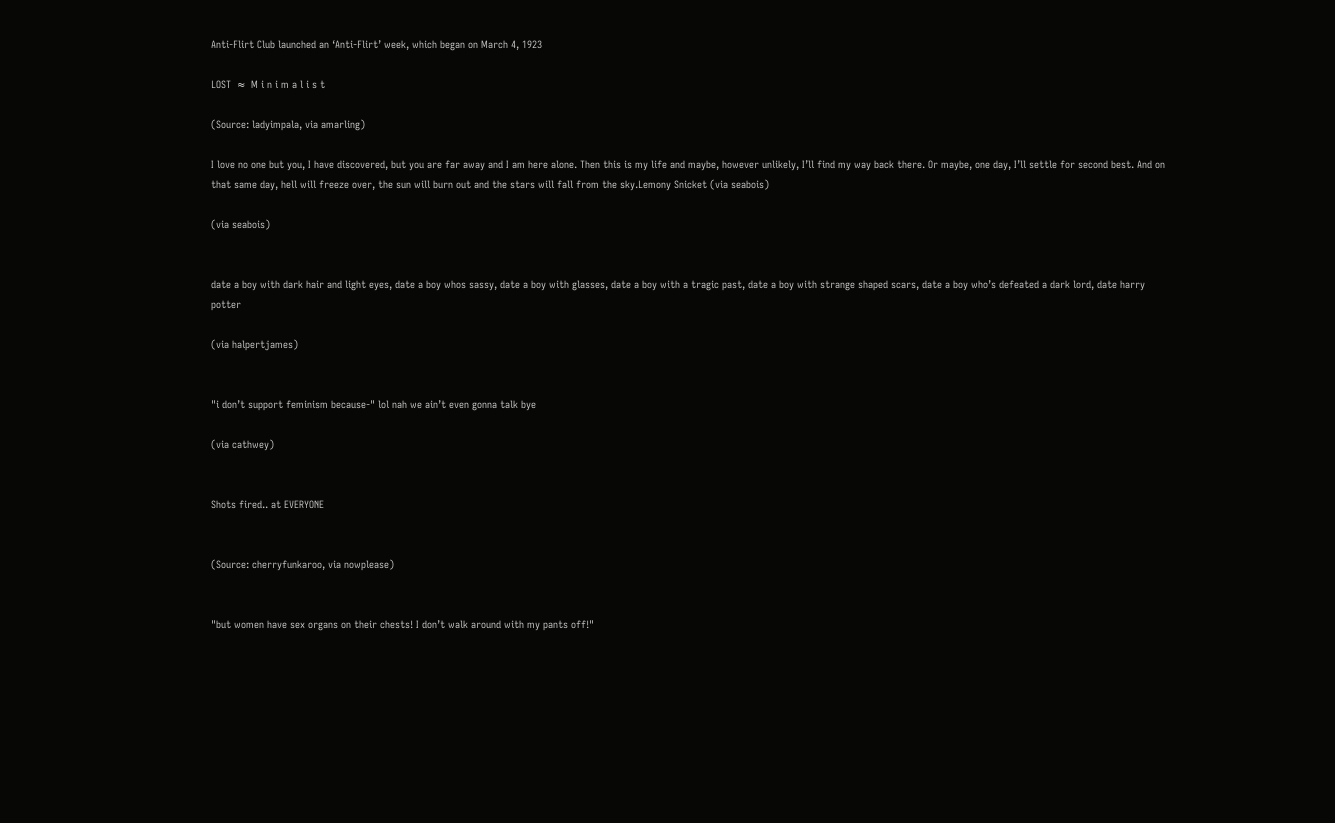Anti-Flirt Club launched an ‘Anti-Flirt’ week, which began on March 4, 1923

LOST  ≈  M i n i m a l i s t

(Source: ladyimpala, via amarling)

I love no one but you, I have discovered, but you are far away and I am here alone. Then this is my life and maybe, however unlikely, I’ll find my way back there. Or maybe, one day, I’ll settle for second best. And on that same day, hell will freeze over, the sun will burn out and the stars will fall from the sky.Lemony Snicket (via seabois)

(via seabois)


date a boy with dark hair and light eyes, date a boy whos sassy, date a boy with glasses, date a boy with a tragic past, date a boy with strange shaped scars, date a boy who’s defeated a dark lord, date harry potter

(via halpertjames)


"i don’t support feminism because-" lol nah we ain’t even gonna talk bye

(via cathwey)


Shots fired.. at EVERYONE


(Source: cherryfunkaroo, via nowplease)


"but women have sex organs on their chests! I don’t walk around with my pants off!"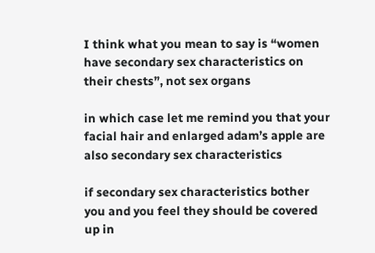I think what you mean to say is “women have secondary sex characteristics on their chests”, not sex organs

in which case let me remind you that your facial hair and enlarged adam’s apple are also secondary sex characteristics

if secondary sex characteristics bother you and you feel they should be covered up in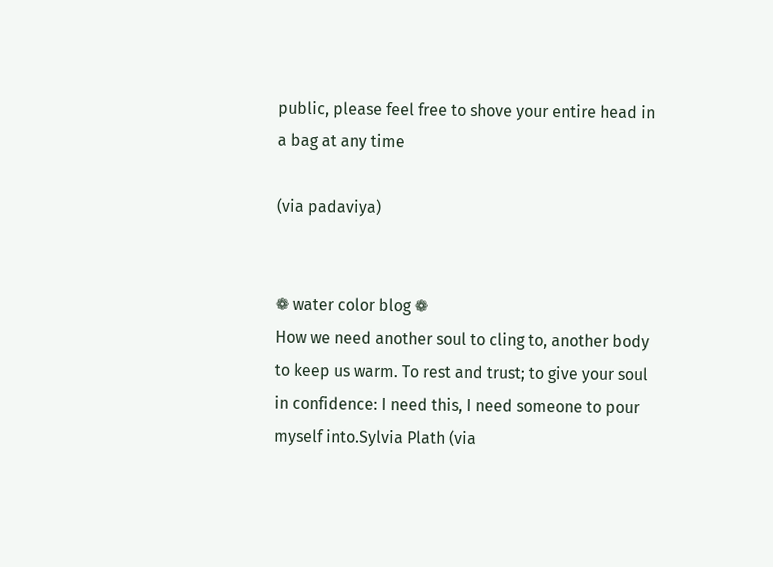public, please feel free to shove your entire head in a bag at any time

(via padaviya)


❁ water color blog ❁
How we need another soul to cling to, another body to keep us warm. To rest and trust; to give your soul in confidence: I need this, I need someone to pour myself into.Sylvia Plath (via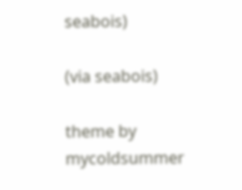seabois)

(via seabois)

theme by mycoldsummer